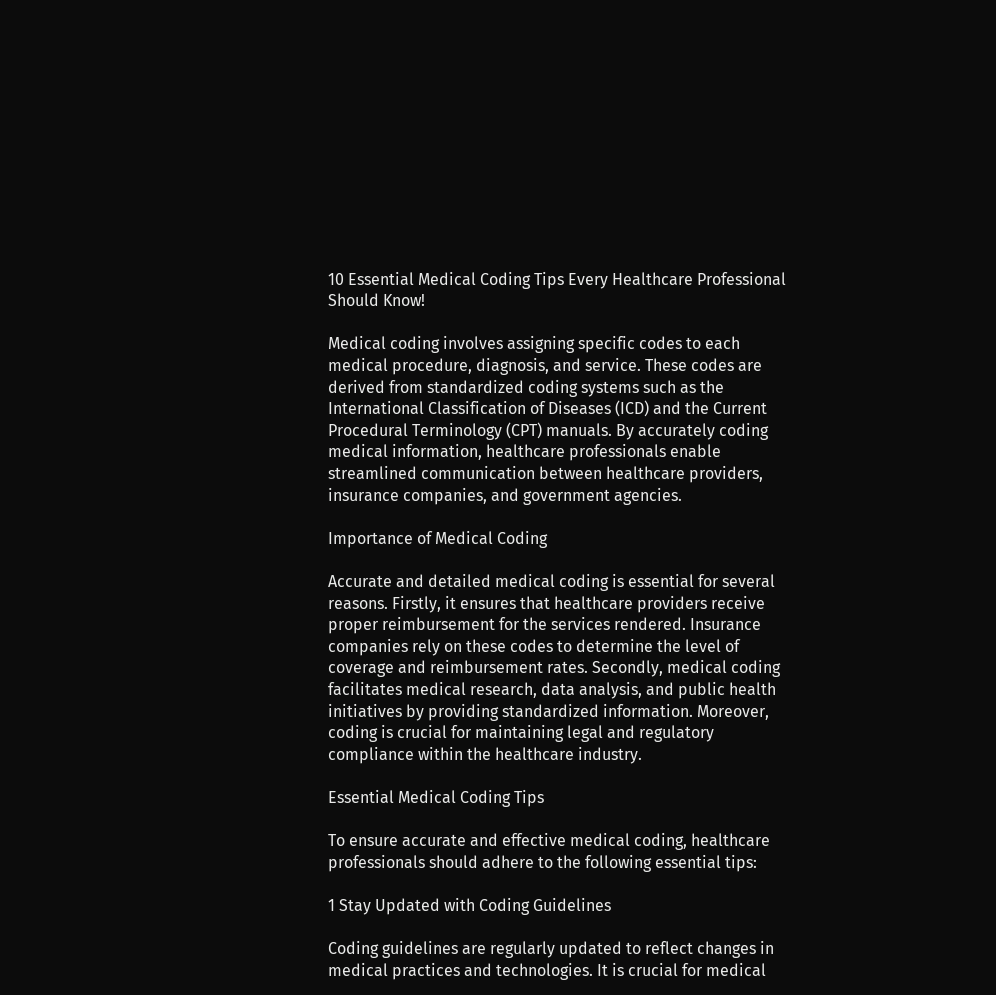10 Essential Medical Coding Tips Every Healthcare Professional Should Know!

Medical coding involves assigning specific codes to each medical procedure, diagnosis, and service. These codes are derived from standardized coding systems such as the International Classification of Diseases (ICD) and the Current Procedural Terminology (CPT) manuals. By accurately coding medical information, healthcare professionals enable streamlined communication between healthcare providers, insurance companies, and government agencies.

Importance of Medical Coding

Accurate and detailed medical coding is essential for several reasons. Firstly, it ensures that healthcare providers receive proper reimbursement for the services rendered. Insurance companies rely on these codes to determine the level of coverage and reimbursement rates. Secondly, medical coding facilitates medical research, data analysis, and public health initiatives by providing standardized information. Moreover, coding is crucial for maintaining legal and regulatory compliance within the healthcare industry.

Essential Medical Coding Tips

To ensure accurate and effective medical coding, healthcare professionals should adhere to the following essential tips:

1 Stay Updated with Coding Guidelines

Coding guidelines are regularly updated to reflect changes in medical practices and technologies. It is crucial for medical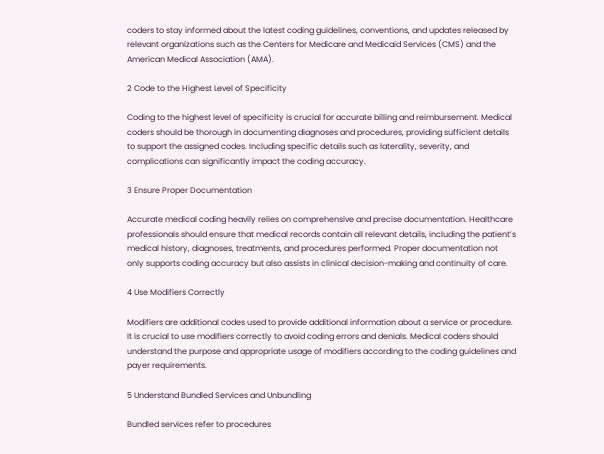coders to stay informed about the latest coding guidelines, conventions, and updates released by relevant organizations such as the Centers for Medicare and Medicaid Services (CMS) and the American Medical Association (AMA).

2 Code to the Highest Level of Specificity

Coding to the highest level of specificity is crucial for accurate billing and reimbursement. Medical coders should be thorough in documenting diagnoses and procedures, providing sufficient details to support the assigned codes. Including specific details such as laterality, severity, and complications can significantly impact the coding accuracy.

3 Ensure Proper Documentation

Accurate medical coding heavily relies on comprehensive and precise documentation. Healthcare professionals should ensure that medical records contain all relevant details, including the patient’s medical history, diagnoses, treatments, and procedures performed. Proper documentation not only supports coding accuracy but also assists in clinical decision-making and continuity of care.

4 Use Modifiers Correctly

Modifiers are additional codes used to provide additional information about a service or procedure. It is crucial to use modifiers correctly to avoid coding errors and denials. Medical coders should understand the purpose and appropriate usage of modifiers according to the coding guidelines and payer requirements.

5 Understand Bundled Services and Unbundling

Bundled services refer to procedures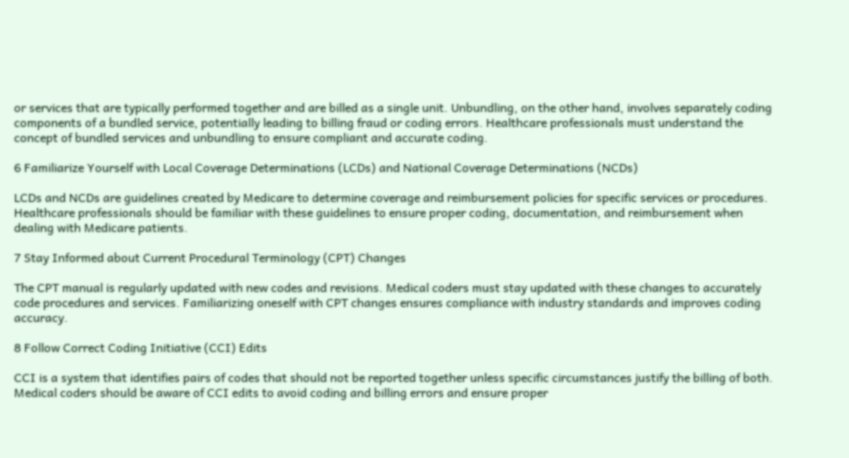or services that are typically performed together and are billed as a single unit. Unbundling, on the other hand, involves separately coding components of a bundled service, potentially leading to billing fraud or coding errors. Healthcare professionals must understand the concept of bundled services and unbundling to ensure compliant and accurate coding.

6 Familiarize Yourself with Local Coverage Determinations (LCDs) and National Coverage Determinations (NCDs)

LCDs and NCDs are guidelines created by Medicare to determine coverage and reimbursement policies for specific services or procedures. Healthcare professionals should be familiar with these guidelines to ensure proper coding, documentation, and reimbursement when dealing with Medicare patients.

7 Stay Informed about Current Procedural Terminology (CPT) Changes

The CPT manual is regularly updated with new codes and revisions. Medical coders must stay updated with these changes to accurately code procedures and services. Familiarizing oneself with CPT changes ensures compliance with industry standards and improves coding accuracy.

8 Follow Correct Coding Initiative (CCI) Edits

CCI is a system that identifies pairs of codes that should not be reported together unless specific circumstances justify the billing of both. Medical coders should be aware of CCI edits to avoid coding and billing errors and ensure proper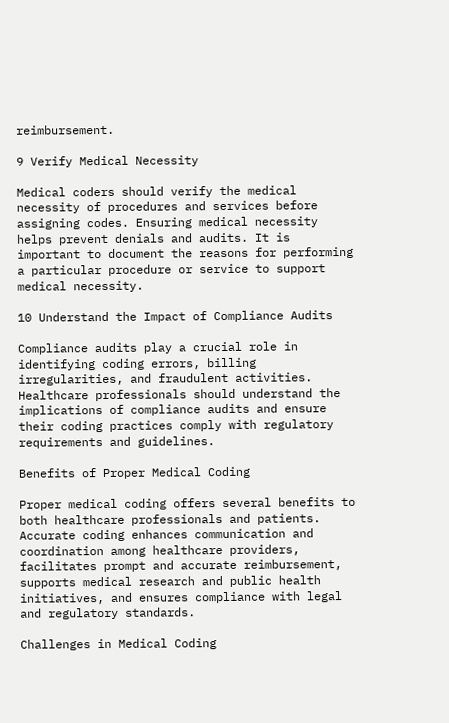reimbursement.

9 Verify Medical Necessity

Medical coders should verify the medical necessity of procedures and services before assigning codes. Ensuring medical necessity helps prevent denials and audits. It is important to document the reasons for performing a particular procedure or service to support medical necessity.

10 Understand the Impact of Compliance Audits

Compliance audits play a crucial role in identifying coding errors, billing irregularities, and fraudulent activities. Healthcare professionals should understand the implications of compliance audits and ensure their coding practices comply with regulatory requirements and guidelines.

Benefits of Proper Medical Coding

Proper medical coding offers several benefits to both healthcare professionals and patients. Accurate coding enhances communication and coordination among healthcare providers, facilitates prompt and accurate reimbursement, supports medical research and public health initiatives, and ensures compliance with legal and regulatory standards.

Challenges in Medical Coding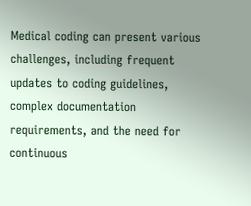Medical coding can present various challenges, including frequent updates to coding guidelines, complex documentation requirements, and the need for continuous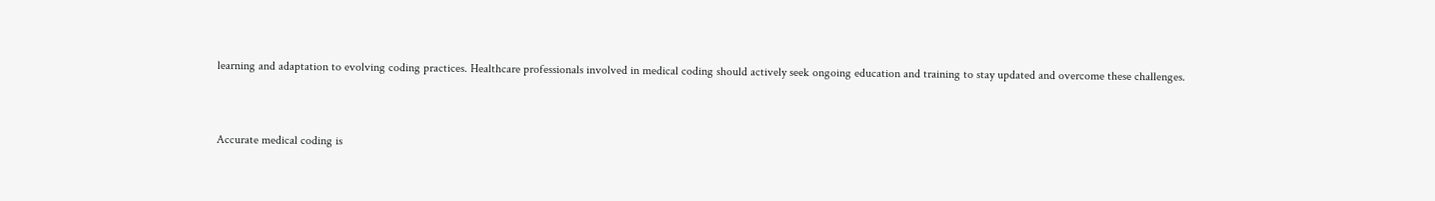learning and adaptation to evolving coding practices. Healthcare professionals involved in medical coding should actively seek ongoing education and training to stay updated and overcome these challenges.


Accurate medical coding is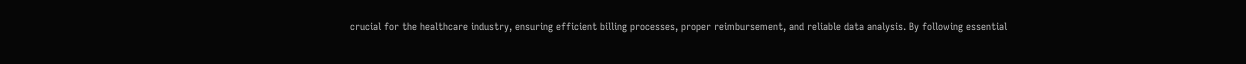crucial for the healthcare industry, ensuring efficient billing processes, proper reimbursement, and reliable data analysis. By following essential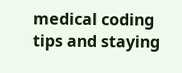medical coding tips and staying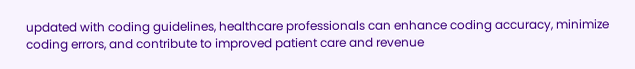updated with coding guidelines, healthcare professionals can enhance coding accuracy, minimize coding errors, and contribute to improved patient care and revenue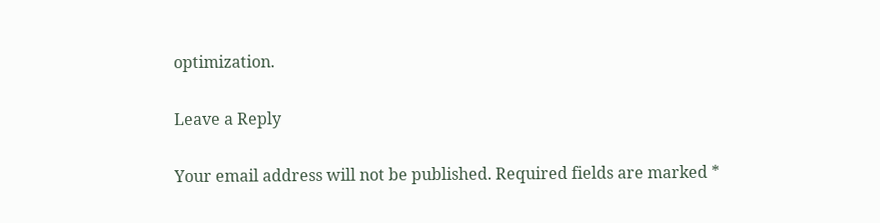optimization.

Leave a Reply

Your email address will not be published. Required fields are marked *